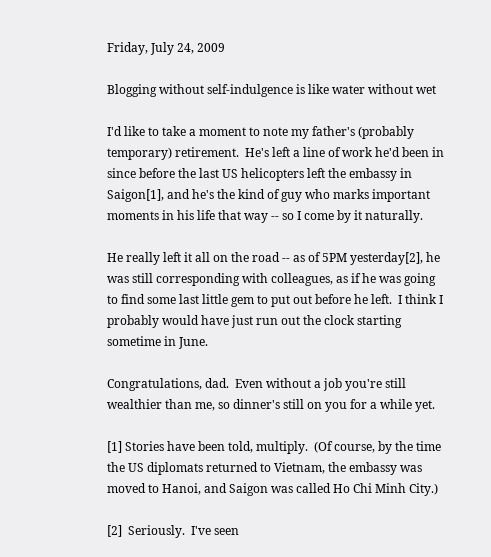Friday, July 24, 2009

Blogging without self-indulgence is like water without wet

I'd like to take a moment to note my father's (probably temporary) retirement.  He's left a line of work he'd been in since before the last US helicopters left the embassy in Saigon[1], and he's the kind of guy who marks important moments in his life that way -- so I come by it naturally.

He really left it all on the road -- as of 5PM yesterday[2], he was still corresponding with colleagues, as if he was going to find some last little gem to put out before he left.  I think I probably would have just run out the clock starting sometime in June.

Congratulations, dad.  Even without a job you're still wealthier than me, so dinner's still on you for a while yet.

[1] Stories have been told, multiply.  (Of course, by the time the US diplomats returned to Vietnam, the embassy was moved to Hanoi, and Saigon was called Ho Chi Minh City.)

[2]  Seriously.  I've seen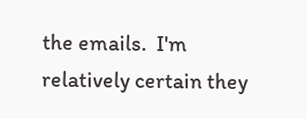the emails.  I'm relatively certain they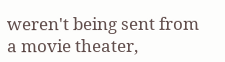weren't being sent from a movie theater,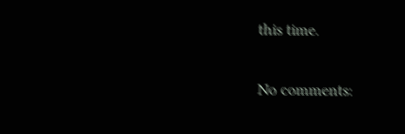this time.

No comments: